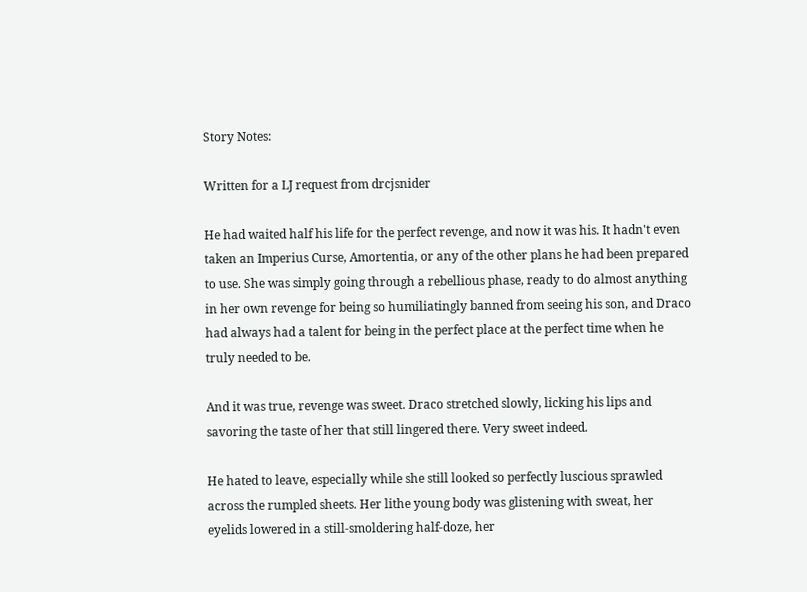Story Notes:

Written for a LJ request from drcjsnider

He had waited half his life for the perfect revenge, and now it was his. It hadn't even taken an Imperius Curse, Amortentia, or any of the other plans he had been prepared to use. She was simply going through a rebellious phase, ready to do almost anything in her own revenge for being so humiliatingly banned from seeing his son, and Draco had always had a talent for being in the perfect place at the perfect time when he truly needed to be.

And it was true, revenge was sweet. Draco stretched slowly, licking his lips and savoring the taste of her that still lingered there. Very sweet indeed.

He hated to leave, especially while she still looked so perfectly luscious sprawled across the rumpled sheets. Her lithe young body was glistening with sweat, her eyelids lowered in a still-smoldering half-doze, her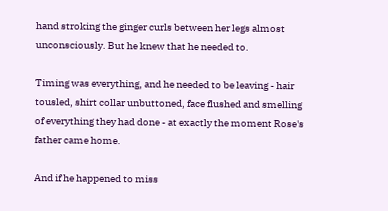hand stroking the ginger curls between her legs almost unconsciously. But he knew that he needed to.

Timing was everything, and he needed to be leaving - hair tousled, shirt collar unbuttoned, face flushed and smelling of everything they had done - at exactly the moment Rose's father came home.

And if he happened to miss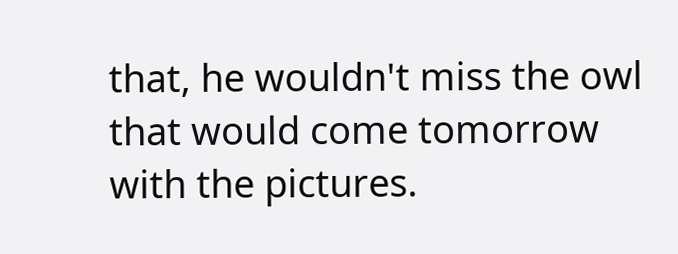that, he wouldn't miss the owl that would come tomorrow with the pictures.